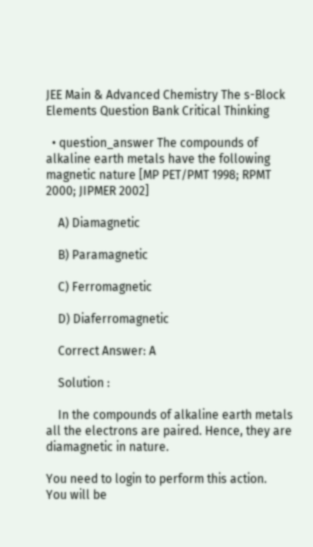JEE Main & Advanced Chemistry The s-Block Elements Question Bank Critical Thinking

  • question_answer The compounds of alkaline earth metals have the following magnetic nature [MP PET/PMT 1998; RPMT 2000; JIPMER 2002]

    A) Diamagnetic

    B) Paramagnetic

    C) Ferromagnetic

    D) Diaferromagnetic

    Correct Answer: A

    Solution :

    In the compounds of alkaline earth metals all the electrons are paired. Hence, they are diamagnetic in nature.

You need to login to perform this action.
You will be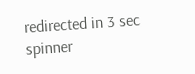redirected in 3 sec spinner